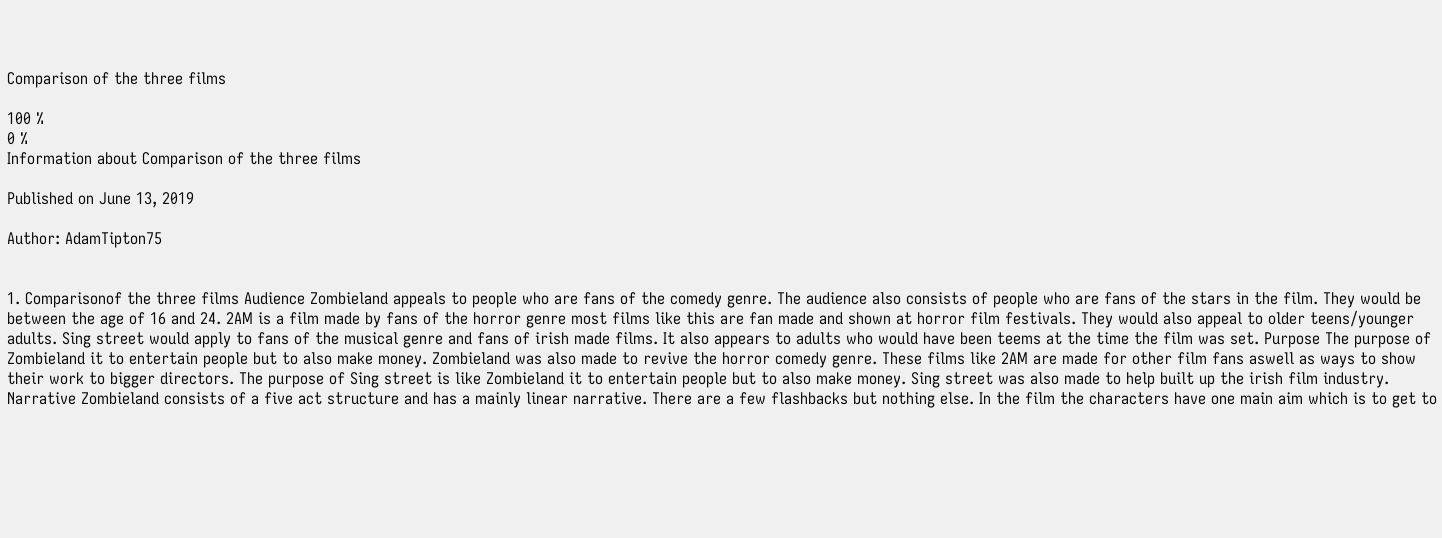Comparison of the three films

100 %
0 %
Information about Comparison of the three films

Published on June 13, 2019

Author: AdamTipton75


1. Comparisonof the three films Audience Zombieland appeals to people who are fans of the comedy genre. The audience also consists of people who are fans of the stars in the film. They would be between the age of 16 and 24. 2AM is a film made by fans of the horror genre most films like this are fan made and shown at horror film festivals. They would also appeal to older teens/younger adults. Sing street would apply to fans of the musical genre and fans of irish made films. It also appears to adults who would have been teems at the time the film was set. Purpose The purpose of Zombieland it to entertain people but to also make money. Zombieland was also made to revive the horror comedy genre. These films like 2AM are made for other film fans aswell as ways to show their work to bigger directors. The purpose of Sing street is like Zombieland it to entertain people but to also make money. Sing street was also made to help built up the irish film industry. Narrative Zombieland consists of a five act structure and has a mainly linear narrative. There are a few flashbacks but nothing else. In the film the characters have one main aim which is to get to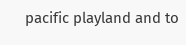pacific playland and to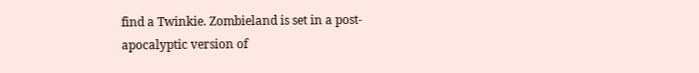find a Twinkie. Zombieland is set in a post-apocalyptic version of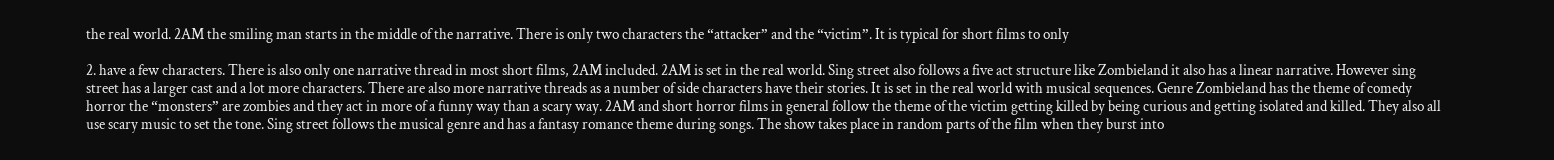the real world. 2AM the smiling man starts in the middle of the narrative. There is only two characters the “attacker” and the “victim”. It is typical for short films to only

2. have a few characters. There is also only one narrative thread in most short films, 2AM included. 2AM is set in the real world. Sing street also follows a five act structure like Zombieland it also has a linear narrative. However sing street has a larger cast and a lot more characters. There are also more narrative threads as a number of side characters have their stories. It is set in the real world with musical sequences. Genre Zombieland has the theme of comedy horror the “monsters” are zombies and they act in more of a funny way than a scary way. 2AM and short horror films in general follow the theme of the victim getting killed by being curious and getting isolated and killed. They also all use scary music to set the tone. Sing street follows the musical genre and has a fantasy romance theme during songs. The show takes place in random parts of the film when they burst into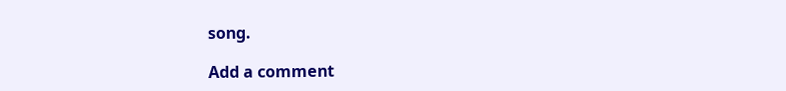song.

Add a comment